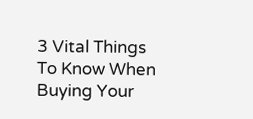3 Vital Things To Know When Buying Your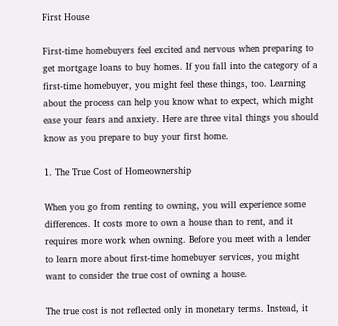First House

First-time homebuyers feel excited and nervous when preparing to get mortgage loans to buy homes. If you fall into the category of a first-time homebuyer, you might feel these things, too. Learning about the process can help you know what to expect, which might ease your fears and anxiety. Here are three vital things you should know as you prepare to buy your first home.

1. The True Cost of Homeownership

When you go from renting to owning, you will experience some differences. It costs more to own a house than to rent, and it requires more work when owning. Before you meet with a lender to learn more about first-time homebuyer services, you might want to consider the true cost of owning a house.

The true cost is not reflected only in monetary terms. Instead, it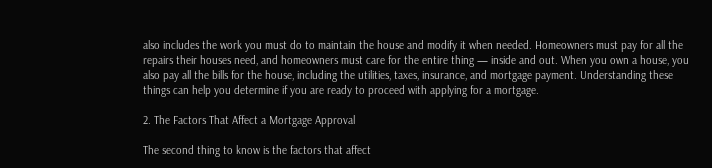also includes the work you must do to maintain the house and modify it when needed. Homeowners must pay for all the repairs their houses need, and homeowners must care for the entire thing — inside and out. When you own a house, you also pay all the bills for the house, including the utilities, taxes, insurance, and mortgage payment. Understanding these things can help you determine if you are ready to proceed with applying for a mortgage.

2. The Factors That Affect a Mortgage Approval

The second thing to know is the factors that affect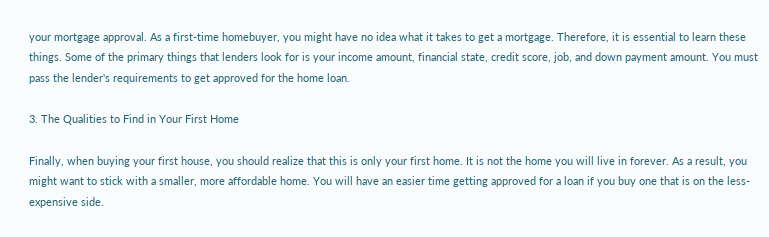your mortgage approval. As a first-time homebuyer, you might have no idea what it takes to get a mortgage. Therefore, it is essential to learn these things. Some of the primary things that lenders look for is your income amount, financial state, credit score, job, and down payment amount. You must pass the lender's requirements to get approved for the home loan.

3. The Qualities to Find in Your First Home

Finally, when buying your first house, you should realize that this is only your first home. It is not the home you will live in forever. As a result, you might want to stick with a smaller, more affordable home. You will have an easier time getting approved for a loan if you buy one that is on the less-expensive side.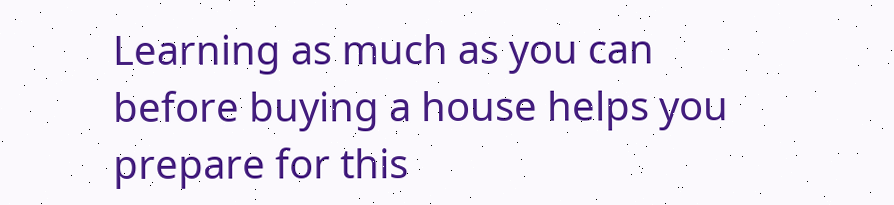Learning as much as you can before buying a house helps you prepare for this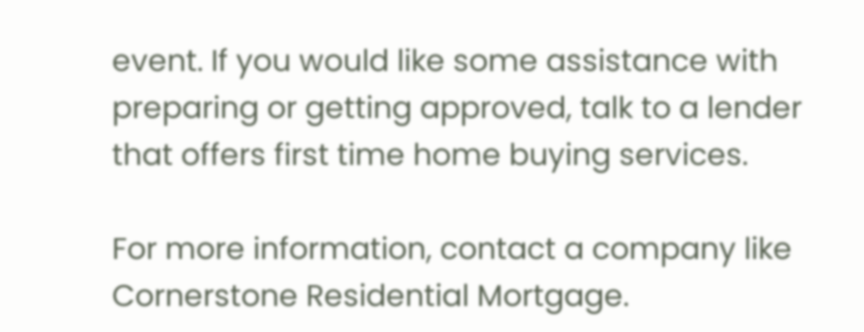event. If you would like some assistance with preparing or getting approved, talk to a lender that offers first time home buying services.

For more information, contact a company like Cornerstone Residential Mortgage.